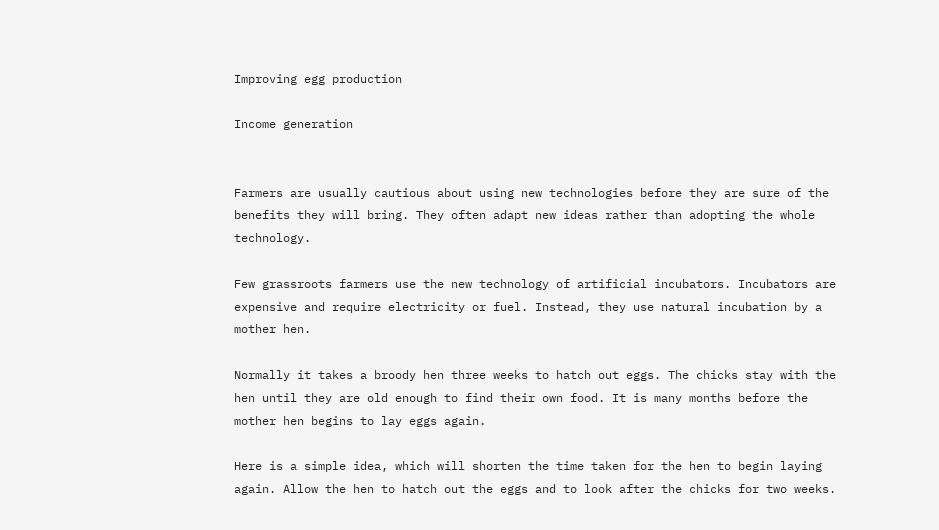Improving egg production

Income generation


Farmers are usually cautious about using new technologies before they are sure of the benefits they will bring. They often adapt new ideas rather than adopting the whole technology.

Few grassroots farmers use the new technology of artificial incubators. Incubators are expensive and require electricity or fuel. Instead, they use natural incubation by a mother hen.

Normally it takes a broody hen three weeks to hatch out eggs. The chicks stay with the hen until they are old enough to find their own food. It is many months before the mother hen begins to lay eggs again.

Here is a simple idea, which will shorten the time taken for the hen to begin laying again. Allow the hen to hatch out the eggs and to look after the chicks for two weeks.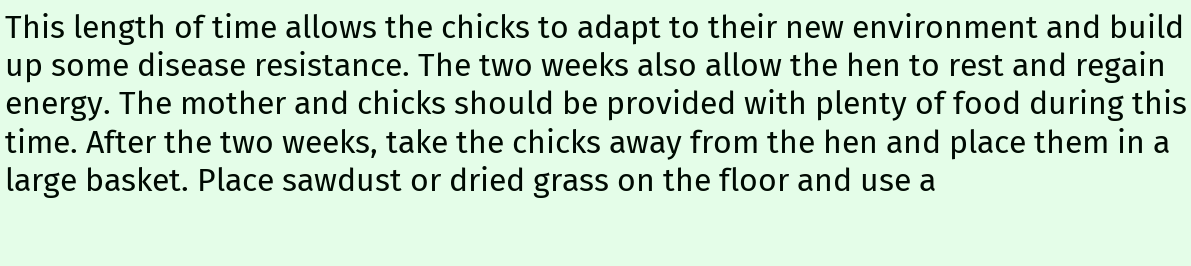This length of time allows the chicks to adapt to their new environment and build up some disease resistance. The two weeks also allow the hen to rest and regain energy. The mother and chicks should be provided with plenty of food during this time. After the two weeks, take the chicks away from the hen and place them in a large basket. Place sawdust or dried grass on the floor and use a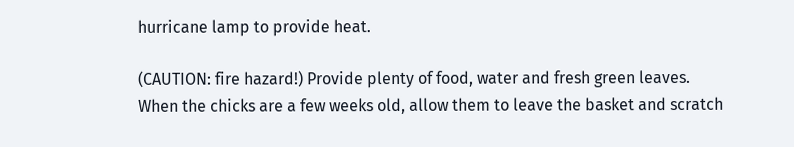hurricane lamp to provide heat.

(CAUTION: fire hazard!) Provide plenty of food, water and fresh green leaves. When the chicks are a few weeks old, allow them to leave the basket and scratch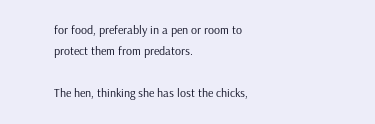for food, preferably in a pen or room to protect them from predators.

The hen, thinking she has lost the chicks,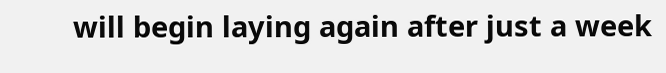will begin laying again after just a week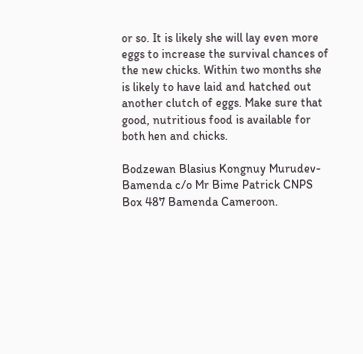or so. It is likely she will lay even more eggs to increase the survival chances of the new chicks. Within two months she is likely to have laid and hatched out another clutch of eggs. Make sure that good, nutritious food is available for both hen and chicks.

Bodzewan Blasius Kongnuy Murudev-Bamenda c/o Mr Bime Patrick CNPS Box 487 Bamenda Cameroon.